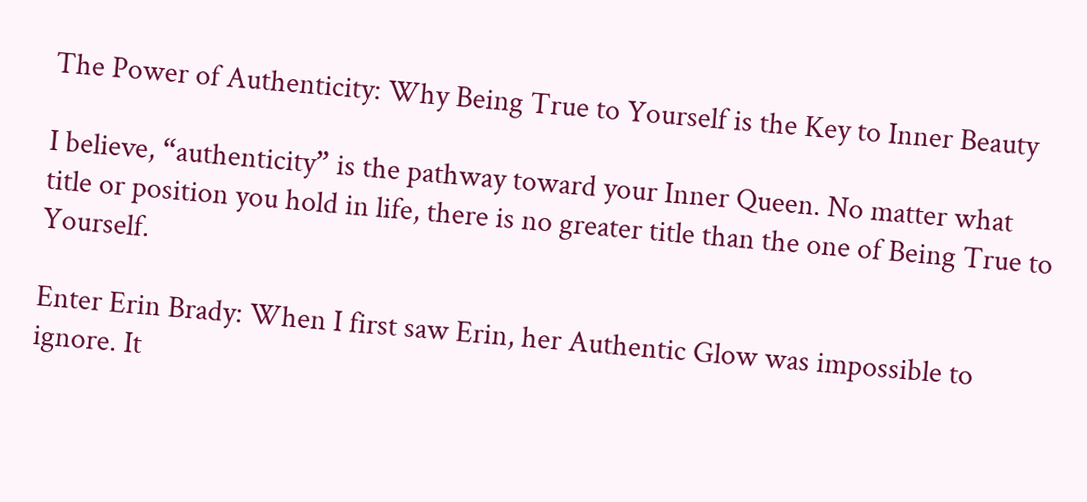The Power of Authenticity: Why Being True to Yourself is the Key to Inner Beauty

I believe, “authenticity” is the pathway toward your Inner Queen. No matter what title or position you hold in life, there is no greater title than the one of Being True to Yourself.

Enter Erin Brady: When I first saw Erin, her Authentic Glow was impossible to ignore. It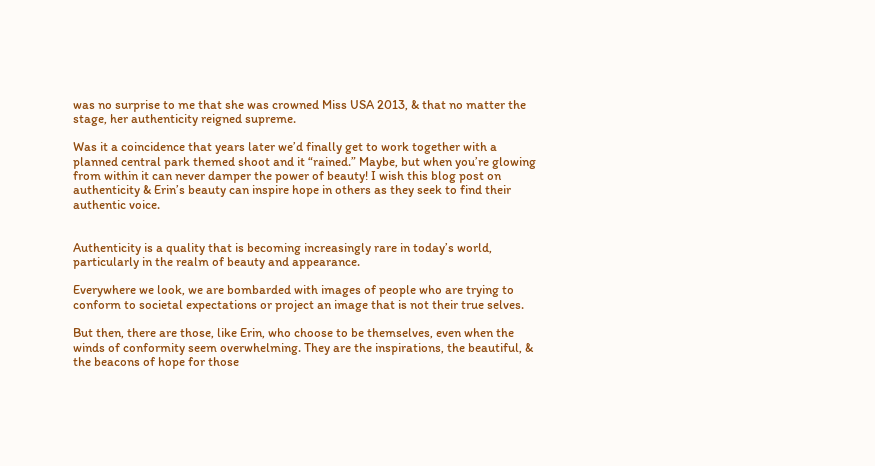was no surprise to me that she was crowned Miss USA 2013, & that no matter the stage, her authenticity reigned supreme.

Was it a coincidence that years later we’d finally get to work together with a planned central park themed shoot and it “rained.” Maybe, but when you’re glowing from within it can never damper the power of beauty! I wish this blog post on authenticity & Erin’s beauty can inspire hope in others as they seek to find their authentic voice.


Authenticity is a quality that is becoming increasingly rare in today’s world, particularly in the realm of beauty and appearance.

Everywhere we look, we are bombarded with images of people who are trying to conform to societal expectations or project an image that is not their true selves.

But then, there are those, like Erin, who choose to be themselves, even when the winds of conformity seem overwhelming. They are the inspirations, the beautiful, & the beacons of hope for those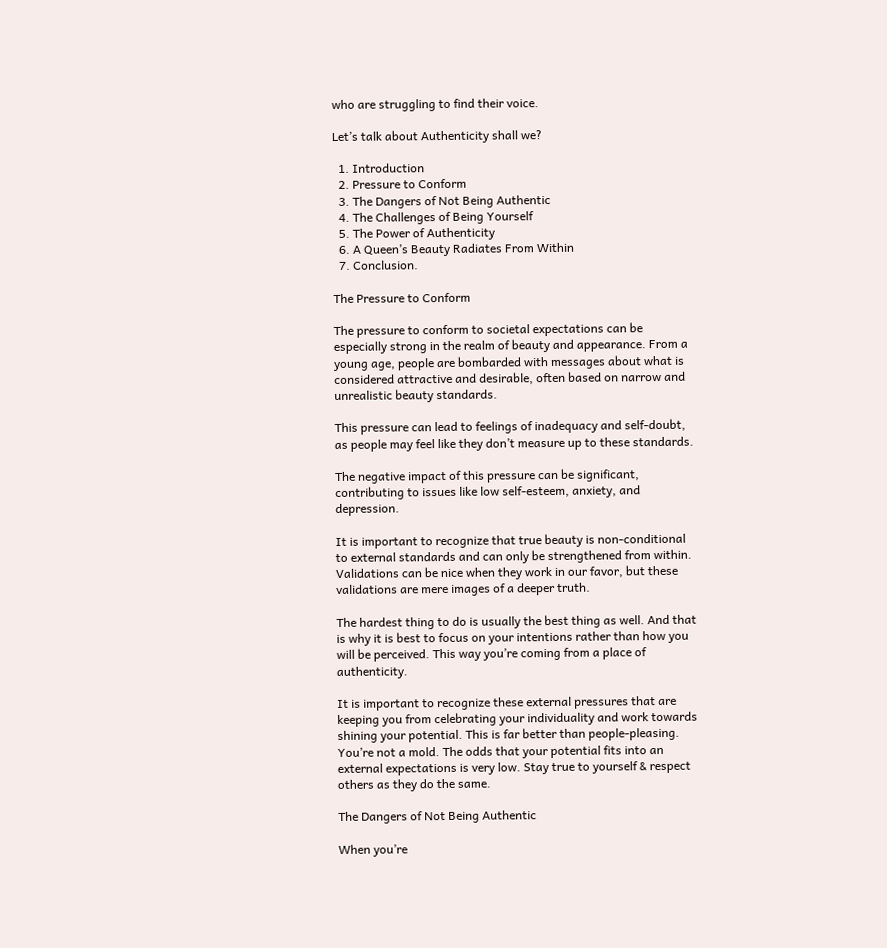who are struggling to find their voice.

Let’s talk about Authenticity shall we?

  1. Introduction
  2. Pressure to Conform
  3. The Dangers of Not Being Authentic
  4. The Challenges of Being Yourself
  5. The Power of Authenticity
  6. A Queen’s Beauty Radiates From Within
  7. Conclusion.

The Pressure to Conform

The pressure to conform to societal expectations can be especially strong in the realm of beauty and appearance. From a young age, people are bombarded with messages about what is considered attractive and desirable, often based on narrow and unrealistic beauty standards.

This pressure can lead to feelings of inadequacy and self-doubt, as people may feel like they don’t measure up to these standards.

The negative impact of this pressure can be significant, contributing to issues like low self-esteem, anxiety, and depression.

It is important to recognize that true beauty is non-conditional to external standards and can only be strengthened from within. Validations can be nice when they work in our favor, but these validations are mere images of a deeper truth.

The hardest thing to do is usually the best thing as well. And that is why it is best to focus on your intentions rather than how you will be perceived. This way you’re coming from a place of authenticity.

It is important to recognize these external pressures that are keeping you from celebrating your individuality and work towards shining your potential. This is far better than people-pleasing. You’re not a mold. The odds that your potential fits into an external expectations is very low. Stay true to yourself & respect others as they do the same.

The Dangers of Not Being Authentic

When you’re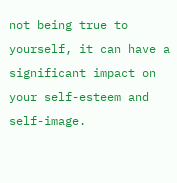not being true to yourself, it can have a significant impact on your self-esteem and self-image.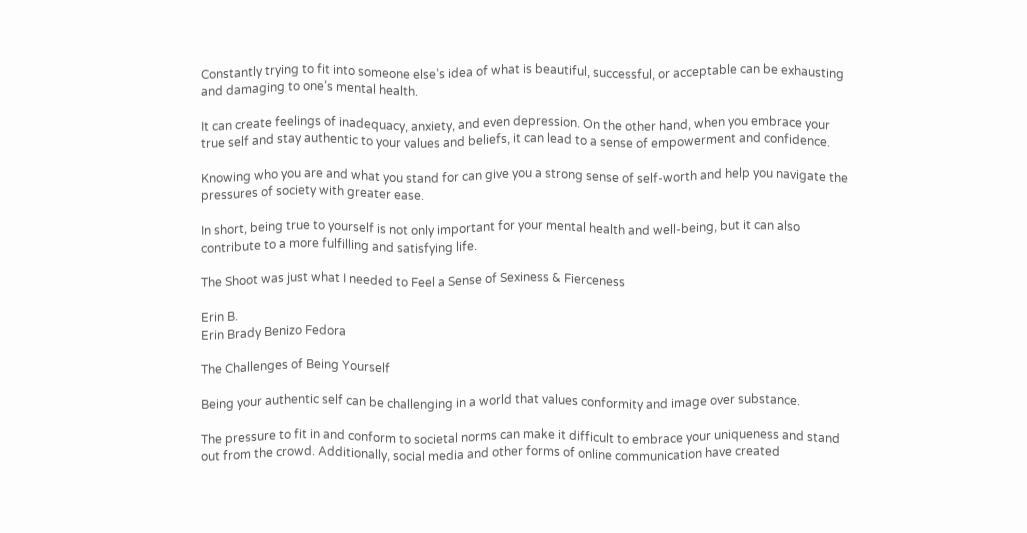Constantly trying to fit into someone else’s idea of what is beautiful, successful, or acceptable can be exhausting and damaging to one’s mental health.

It can create feelings of inadequacy, anxiety, and even depression. On the other hand, when you embrace your true self and stay authentic to your values and beliefs, it can lead to a sense of empowerment and confidence.

Knowing who you are and what you stand for can give you a strong sense of self-worth and help you navigate the pressures of society with greater ease.

In short, being true to yourself is not only important for your mental health and well-being, but it can also contribute to a more fulfilling and satisfying life.

The Shoot was just what I needed to Feel a Sense of Sexiness & Fierceness

Erin B.
Erin Brady Benizo Fedora

The Challenges of Being Yourself

Being your authentic self can be challenging in a world that values conformity and image over substance.

The pressure to fit in and conform to societal norms can make it difficult to embrace your uniqueness and stand out from the crowd. Additionally, social media and other forms of online communication have created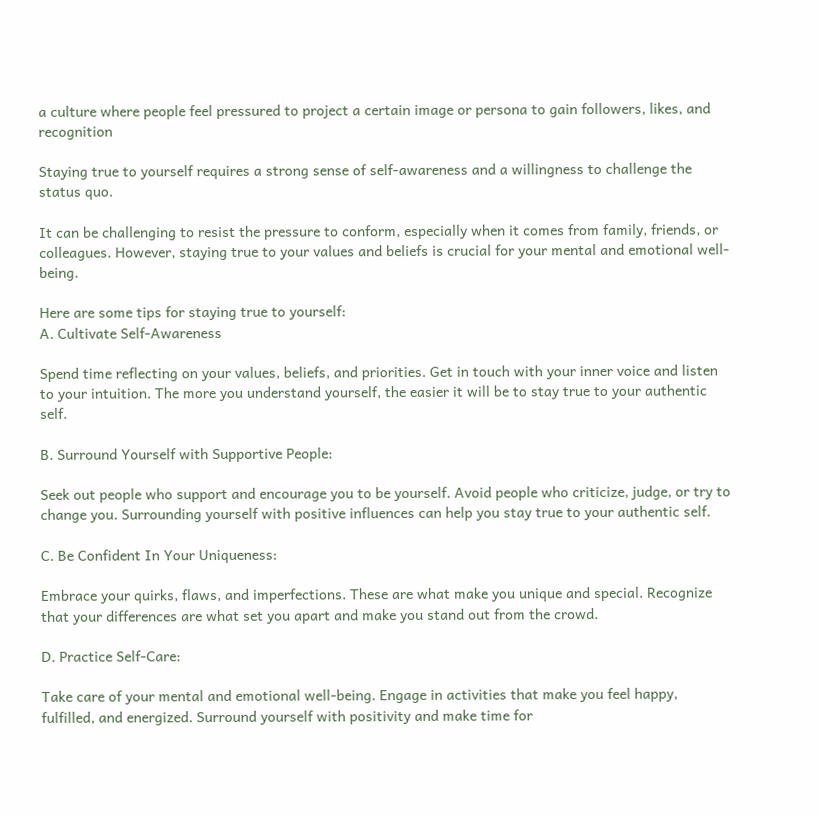a culture where people feel pressured to project a certain image or persona to gain followers, likes, and recognition

Staying true to yourself requires a strong sense of self-awareness and a willingness to challenge the status quo.

It can be challenging to resist the pressure to conform, especially when it comes from family, friends, or colleagues. However, staying true to your values and beliefs is crucial for your mental and emotional well-being.

Here are some tips for staying true to yourself:
A. Cultivate Self-Awareness

Spend time reflecting on your values, beliefs, and priorities. Get in touch with your inner voice and listen to your intuition. The more you understand yourself, the easier it will be to stay true to your authentic self.

B. Surround Yourself with Supportive People:

Seek out people who support and encourage you to be yourself. Avoid people who criticize, judge, or try to change you. Surrounding yourself with positive influences can help you stay true to your authentic self.

C. Be Confident In Your Uniqueness:

Embrace your quirks, flaws, and imperfections. These are what make you unique and special. Recognize that your differences are what set you apart and make you stand out from the crowd.

D. Practice Self-Care:

Take care of your mental and emotional well-being. Engage in activities that make you feel happy, fulfilled, and energized. Surround yourself with positivity and make time for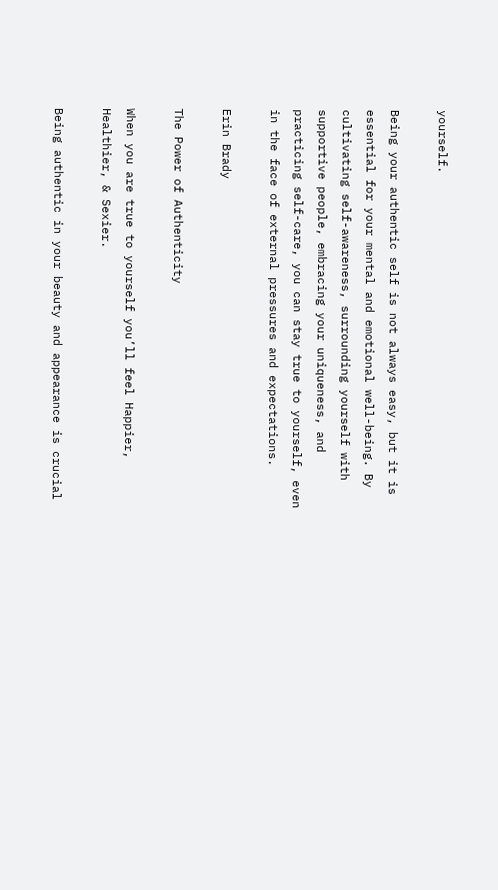yourself.

Being your authentic self is not always easy, but it is essential for your mental and emotional well-being. By cultivating self-awareness, surrounding yourself with supportive people, embracing your uniqueness, and practicing self-care, you can stay true to yourself, even in the face of external pressures and expectations.

Erin Brady

The Power of Authenticity

When you are true to yourself you’ll feel Happier, Healthier, & Sexier.

Being authentic in your beauty and appearance is crucial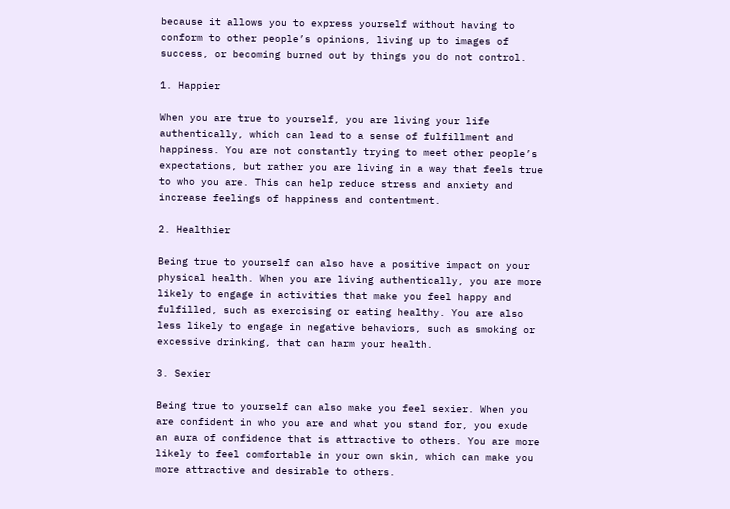because it allows you to express yourself without having to conform to other people’s opinions, living up to images of success, or becoming burned out by things you do not control.

1. Happier

When you are true to yourself, you are living your life authentically, which can lead to a sense of fulfillment and happiness. You are not constantly trying to meet other people’s expectations, but rather you are living in a way that feels true to who you are. This can help reduce stress and anxiety and increase feelings of happiness and contentment.

2. Healthier

Being true to yourself can also have a positive impact on your physical health. When you are living authentically, you are more likely to engage in activities that make you feel happy and fulfilled, such as exercising or eating healthy. You are also less likely to engage in negative behaviors, such as smoking or excessive drinking, that can harm your health.

3. Sexier

Being true to yourself can also make you feel sexier. When you are confident in who you are and what you stand for, you exude an aura of confidence that is attractive to others. You are more likely to feel comfortable in your own skin, which can make you more attractive and desirable to others.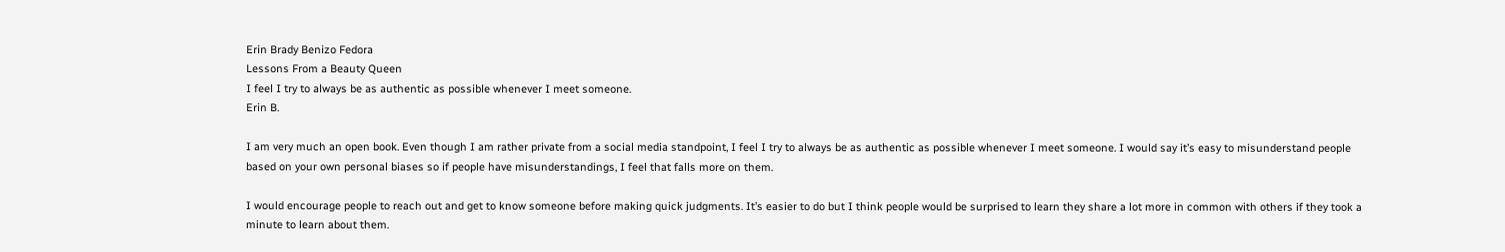Erin Brady Benizo Fedora
Lessons From a Beauty Queen
I feel I try to always be as authentic as possible whenever I meet someone.
Erin B.

I am very much an open book. Even though I am rather private from a social media standpoint, I feel I try to always be as authentic as possible whenever I meet someone. I would say it’s easy to misunderstand people based on your own personal biases so if people have misunderstandings, I feel that falls more on them.

I would encourage people to reach out and get to know someone before making quick judgments. It’s easier to do but I think people would be surprised to learn they share a lot more in common with others if they took a minute to learn about them.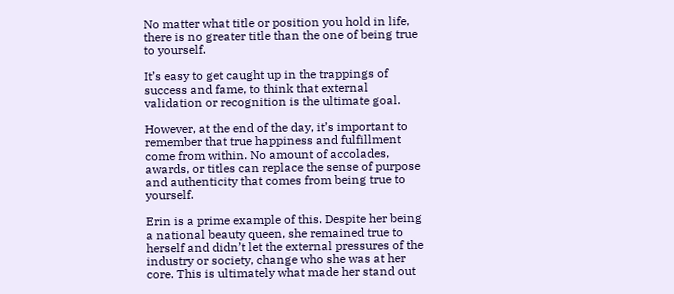No matter what title or position you hold in life, there is no greater title than the one of being true to yourself.

It’s easy to get caught up in the trappings of success and fame, to think that external validation or recognition is the ultimate goal.

However, at the end of the day, it’s important to remember that true happiness and fulfillment come from within. No amount of accolades, awards, or titles can replace the sense of purpose and authenticity that comes from being true to yourself.

Erin is a prime example of this. Despite her being a national beauty queen, she remained true to herself and didn’t let the external pressures of the industry or society, change who she was at her core. This is ultimately what made her stand out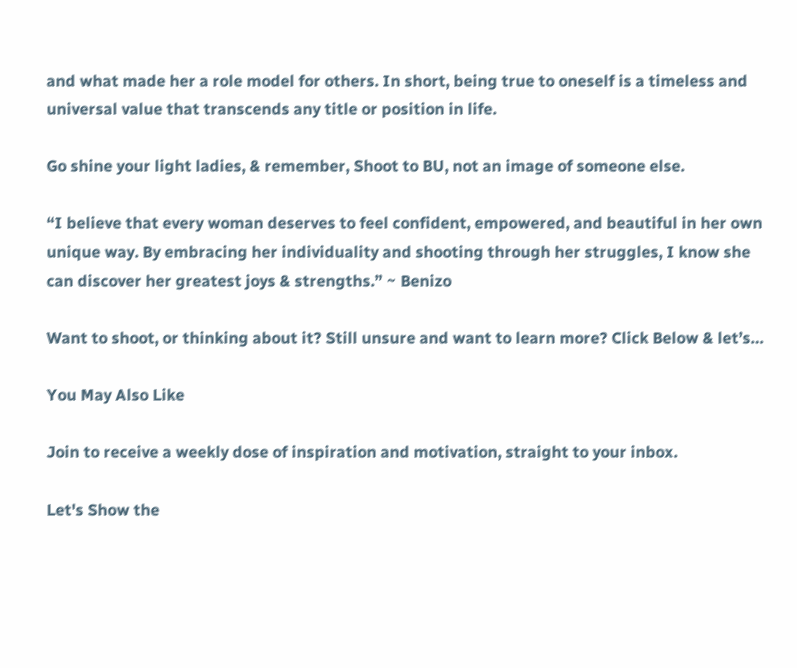and what made her a role model for others. In short, being true to oneself is a timeless and universal value that transcends any title or position in life.

Go shine your light ladies, & remember, Shoot to BU, not an image of someone else.

“I believe that every woman deserves to feel confident, empowered, and beautiful in her own unique way. By embracing her individuality and shooting through her struggles, I know she can discover her greatest joys & strengths.” ~ Benizo

Want to shoot, or thinking about it? Still unsure and want to learn more? Click Below & let’s…

You May Also Like

Join to receive a weekly dose of inspiration and motivation, straight to your inbox.

Let's Show the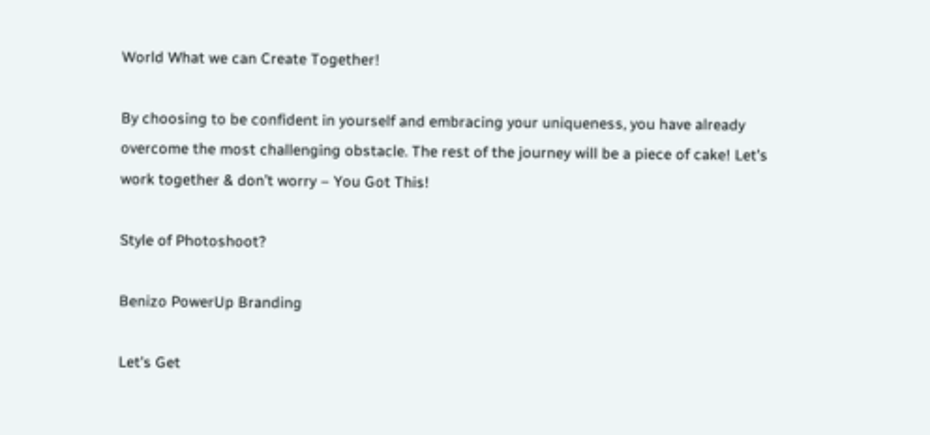World What we can Create Together!

By choosing to be confident in yourself and embracing your uniqueness, you have already overcome the most challenging obstacle. The rest of the journey will be a piece of cake! Let’s work together & don’t worry – You Got This!

Style of Photoshoot?

Benizo PowerUp Branding

Let's Get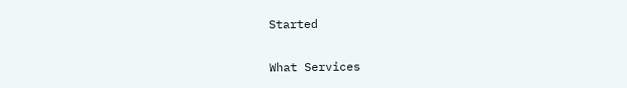Started

What Services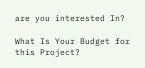are you interested In?

What Is Your Budget for this Project?